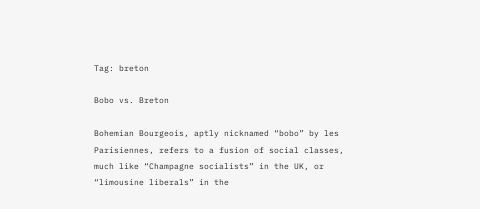Tag: breton

Bobo vs. Breton

Bohemian Bourgeois, aptly nicknamed “bobo” by les Parisiennes, refers to a fusion of social classes, much like “Champagne socialists” in the UK, or “limousine liberals” in the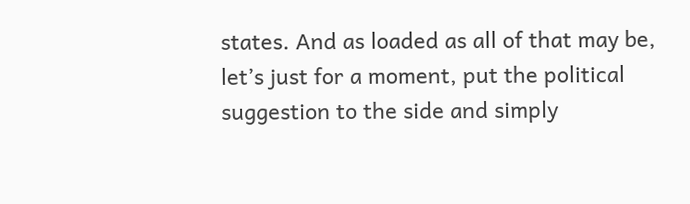states. And as loaded as all of that may be, let’s just for a moment, put the political suggestion to the side and simply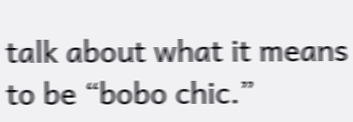talk about what it means to be “bobo chic.”